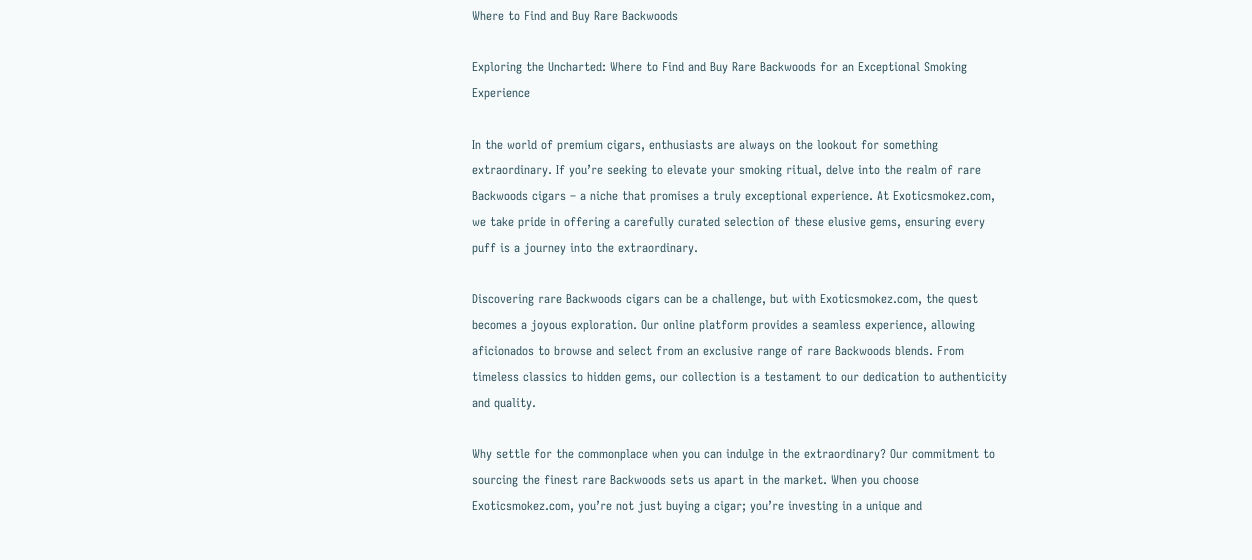Where to Find and Buy Rare Backwoods

Exploring the Uncharted: Where to Find and Buy Rare Backwoods for an Exceptional Smoking Experience

In the world of premium cigars, enthusiasts are always on the lookout for something extraordinary. If you’re seeking to elevate your smoking ritual, delve into the realm of rare Backwoods cigars – a niche that promises a truly exceptional experience. At Exoticsmokez.com, we take pride in offering a carefully curated selection of these elusive gems, ensuring every puff is a journey into the extraordinary.

Discovering rare Backwoods cigars can be a challenge, but with Exoticsmokez.com, the quest becomes a joyous exploration. Our online platform provides a seamless experience, allowing aficionados to browse and select from an exclusive range of rare Backwoods blends. From timeless classics to hidden gems, our collection is a testament to our dedication to authenticity and quality.

Why settle for the commonplace when you can indulge in the extraordinary? Our commitment to sourcing the finest rare Backwoods sets us apart in the market. When you choose Exoticsmokez.com, you’re not just buying a cigar; you’re investing in a unique and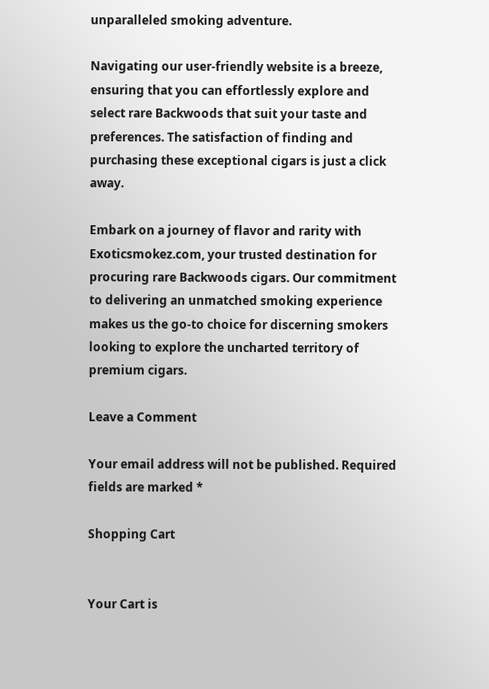unparalleled smoking adventure.

Navigating our user-friendly website is a breeze, ensuring that you can effortlessly explore and select rare Backwoods that suit your taste and preferences. The satisfaction of finding and purchasing these exceptional cigars is just a click away.

Embark on a journey of flavor and rarity with Exoticsmokez.com, your trusted destination for procuring rare Backwoods cigars. Our commitment to delivering an unmatched smoking experience makes us the go-to choice for discerning smokers looking to explore the uncharted territory of premium cigars.

Leave a Comment

Your email address will not be published. Required fields are marked *

Shopping Cart


Your Cart is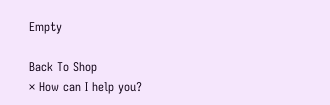Empty

Back To Shop
× How can I help you?